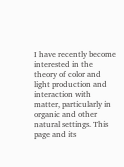I have recently become interested in the theory of color and light production and interaction with matter, particularly in organic and other natural settings. This page and its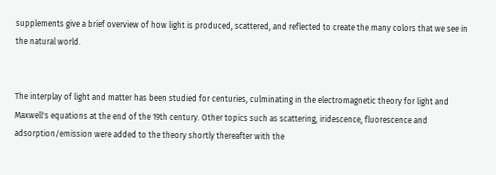supplements give a brief overview of how light is produced, scattered, and reflected to create the many colors that we see in the natural world.


The interplay of light and matter has been studied for centuries, culminating in the electromagnetic theory for light and Maxwell's equations at the end of the 19th century. Other topics such as scattering, iridescence, fluorescence and adsorption/emission were added to the theory shortly thereafter with the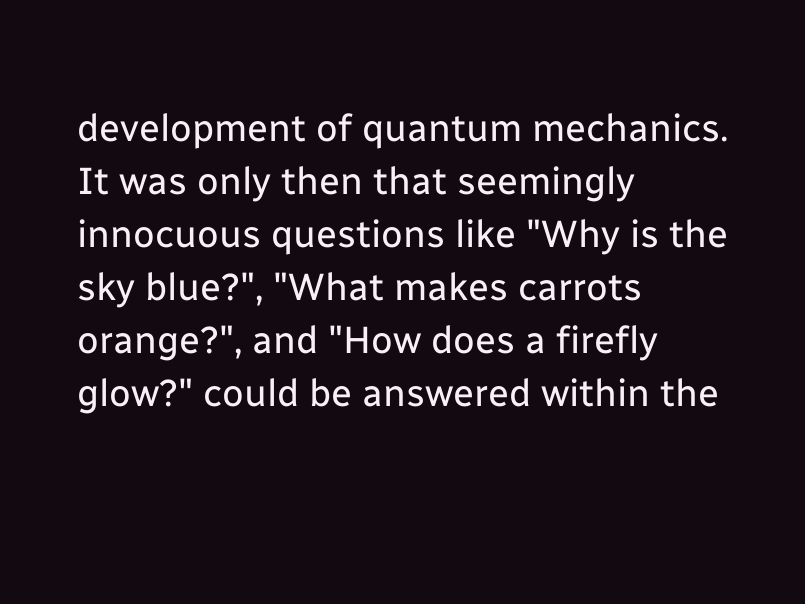development of quantum mechanics. It was only then that seemingly innocuous questions like "Why is the sky blue?", "What makes carrots orange?", and "How does a firefly glow?" could be answered within the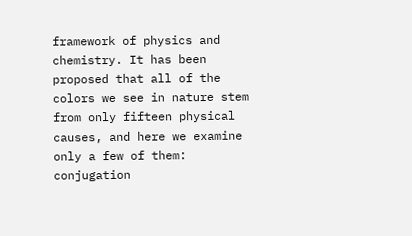framework of physics and chemistry. It has been proposed that all of the colors we see in nature stem from only fifteen physical causes, and here we examine only a few of them: conjugation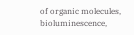of organic molecules, bioluminescence,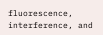fluorescence, interference, and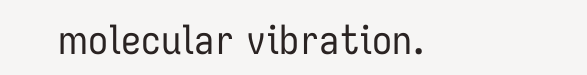molecular vibration.